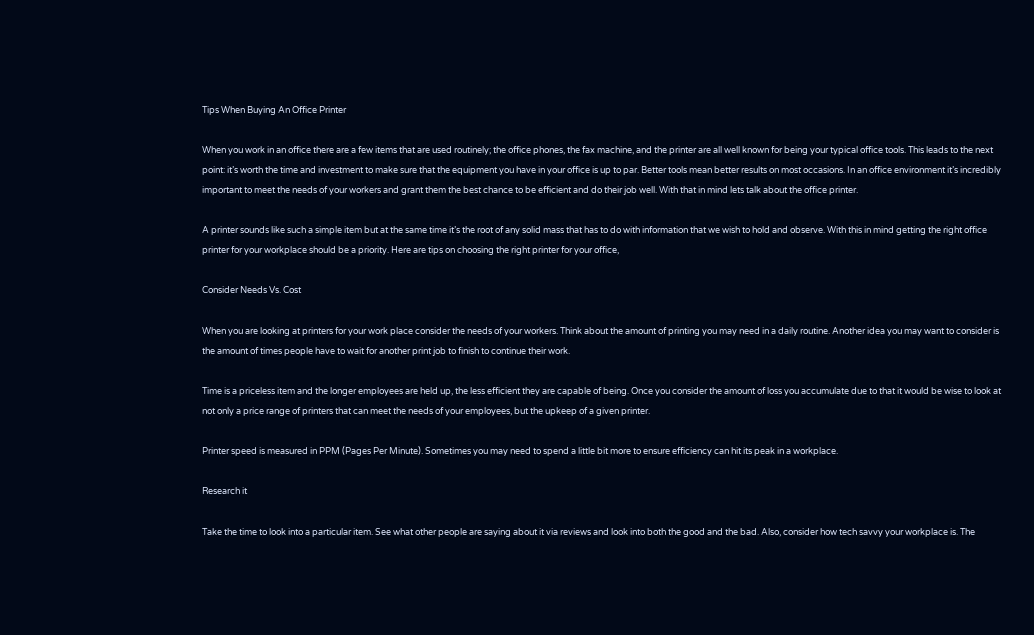Tips When Buying An Office Printer

When you work in an office there are a few items that are used routinely; the office phones, the fax machine, and the printer are all well known for being your typical office tools. This leads to the next point: it’s worth the time and investment to make sure that the equipment you have in your office is up to par. Better tools mean better results on most occasions. In an office environment it’s incredibly important to meet the needs of your workers and grant them the best chance to be efficient and do their job well. With that in mind lets talk about the office printer.

A printer sounds like such a simple item but at the same time it’s the root of any solid mass that has to do with information that we wish to hold and observe. With this in mind getting the right office printer for your workplace should be a priority. Here are tips on choosing the right printer for your office,

Consider Needs Vs. Cost

When you are looking at printers for your work place consider the needs of your workers. Think about the amount of printing you may need in a daily routine. Another idea you may want to consider is the amount of times people have to wait for another print job to finish to continue their work.

Time is a priceless item and the longer employees are held up, the less efficient they are capable of being. Once you consider the amount of loss you accumulate due to that it would be wise to look at not only a price range of printers that can meet the needs of your employees, but the upkeep of a given printer.

Printer speed is measured in PPM (Pages Per Minute). Sometimes you may need to spend a little bit more to ensure efficiency can hit its peak in a workplace.

Research it

Take the time to look into a particular item. See what other people are saying about it via reviews and look into both the good and the bad. Also, consider how tech savvy your workplace is. The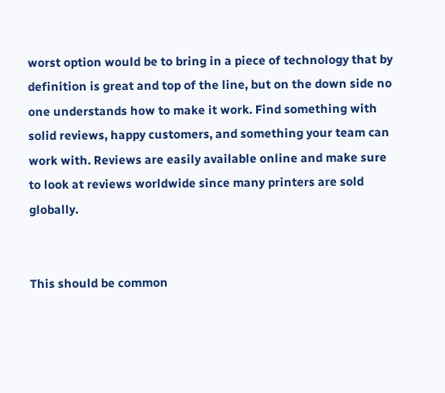worst option would be to bring in a piece of technology that by definition is great and top of the line, but on the down side no one understands how to make it work. Find something with solid reviews, happy customers, and something your team can work with. Reviews are easily available online and make sure to look at reviews worldwide since many printers are sold globally.


This should be common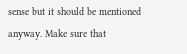sense but it should be mentioned anyway. Make sure that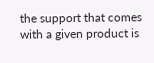the support that comes with a given product is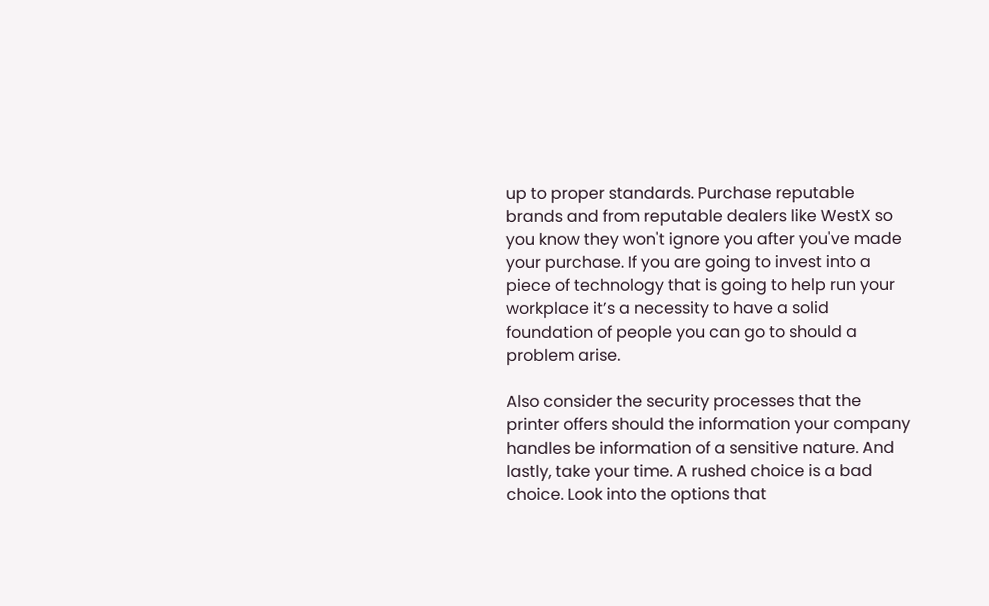up to proper standards. Purchase reputable brands and from reputable dealers like WestX so you know they won't ignore you after you've made your purchase. If you are going to invest into a piece of technology that is going to help run your workplace it’s a necessity to have a solid foundation of people you can go to should a problem arise.

Also consider the security processes that the printer offers should the information your company handles be information of a sensitive nature. And lastly, take your time. A rushed choice is a bad choice. Look into the options that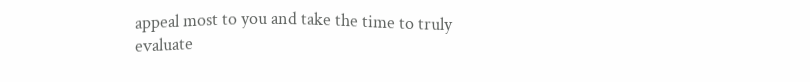appeal most to you and take the time to truly evaluate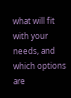what will fit with your needs, and which options are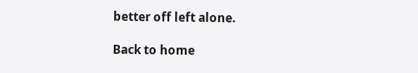better off left alone.

Back to home